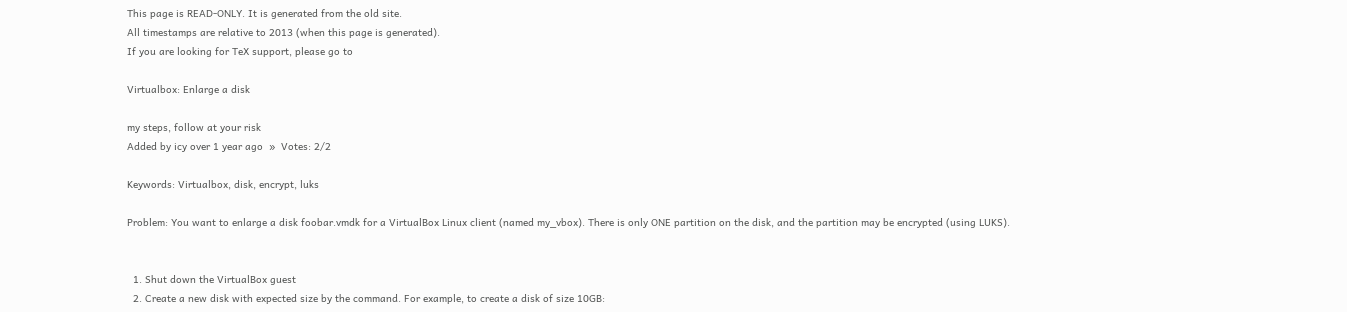This page is READ-ONLY. It is generated from the old site.
All timestamps are relative to 2013 (when this page is generated).
If you are looking for TeX support, please go to

Virtualbox: Enlarge a disk

my steps, follow at your risk
Added by icy over 1 year ago  »  Votes: 2/2

Keywords: Virtualbox, disk, encrypt, luks

Problem: You want to enlarge a disk foobar.vmdk for a VirtualBox Linux client (named my_vbox). There is only ONE partition on the disk, and the partition may be encrypted (using LUKS).


  1. Shut down the VirtualBox guest
  2. Create a new disk with expected size by the command. For example, to create a disk of size 10GB: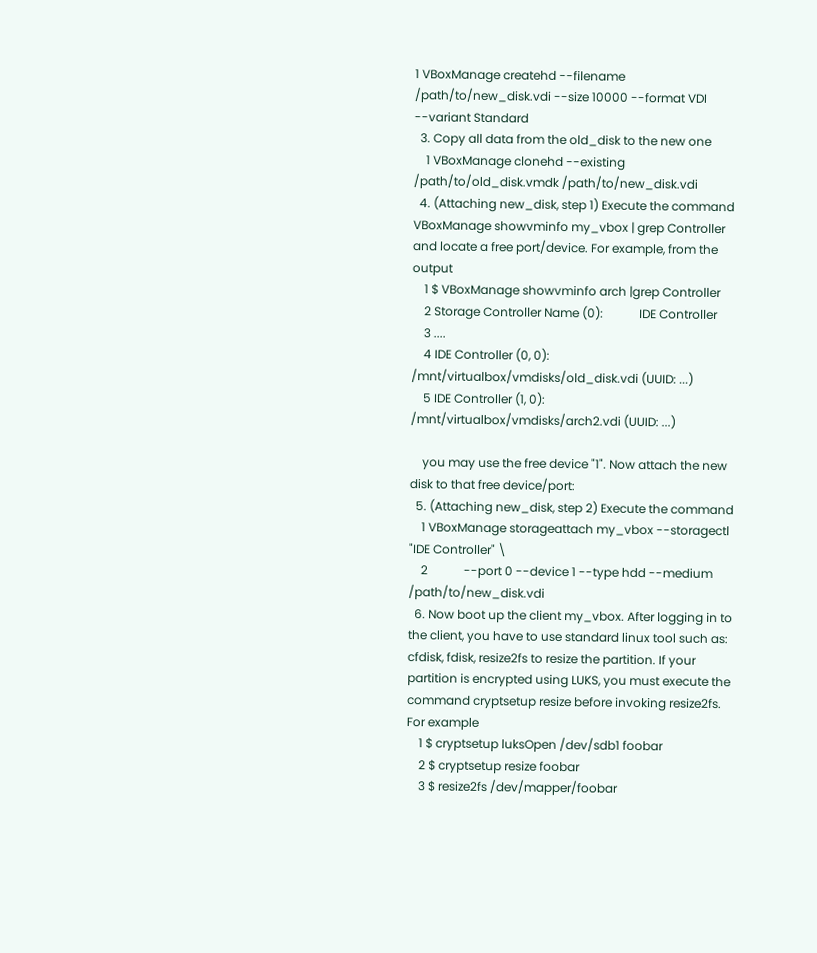1 VBoxManage createhd --filename /path/to/new_disk.vdi --size 10000 --format VDI --variant Standard
  3. Copy all data from the old_disk to the new one
    1 VBoxManage clonehd --existing /path/to/old_disk.vmdk /path/to/new_disk.vdi
  4. (Attaching new_disk, step 1) Execute the command VBoxManage showvminfo my_vbox | grep Controller and locate a free port/device. For example, from the output
    1 $ VBoxManage showvminfo arch |grep Controller
    2 Storage Controller Name (0):            IDE Controller
    3 ....
    4 IDE Controller (0, 0): /mnt/virtualbox/vmdisks/old_disk.vdi (UUID: ...)
    5 IDE Controller (1, 0): /mnt/virtualbox/vmdisks/arch2.vdi (UUID: ...)

    you may use the free device "1". Now attach the new disk to that free device/port:
  5. (Attaching new_disk, step 2) Execute the command
    1 VBoxManage storageattach my_vbox --storagectl "IDE Controller" \
    2            --port 0 --device 1 --type hdd --medium /path/to/new_disk.vdi
  6. Now boot up the client my_vbox. After logging in to the client, you have to use standard linux tool such as: cfdisk, fdisk, resize2fs to resize the partition. If your partition is encrypted using LUKS, you must execute the command cryptsetup resize before invoking resize2fs. For example
    1 $ cryptsetup luksOpen /dev/sdb1 foobar
    2 $ cryptsetup resize foobar
    3 $ resize2fs /dev/mapper/foobar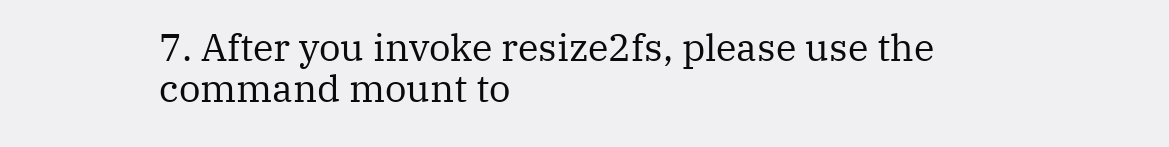7. After you invoke resize2fs, please use the command mount to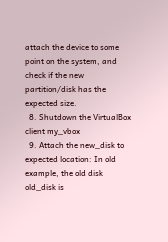attach the device to some point on the system, and check if the new partition/disk has the expected size.
  8. Shutdown the VirtualBox client my_vbox
  9. Attach the new_disk to expected location: In old example, the old disk old_disk is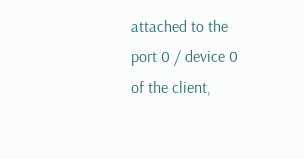attached to the port 0 / device 0 of the client,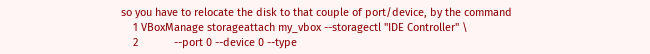so you have to relocate the disk to that couple of port/device, by the command
    1 VBoxManage storageattach my_vbox --storagectl "IDE Controller" \
    2            --port 0 --device 0 --type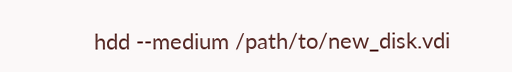hdd --medium /path/to/new_disk.vdi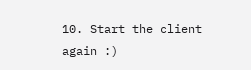10. Start the client again :)